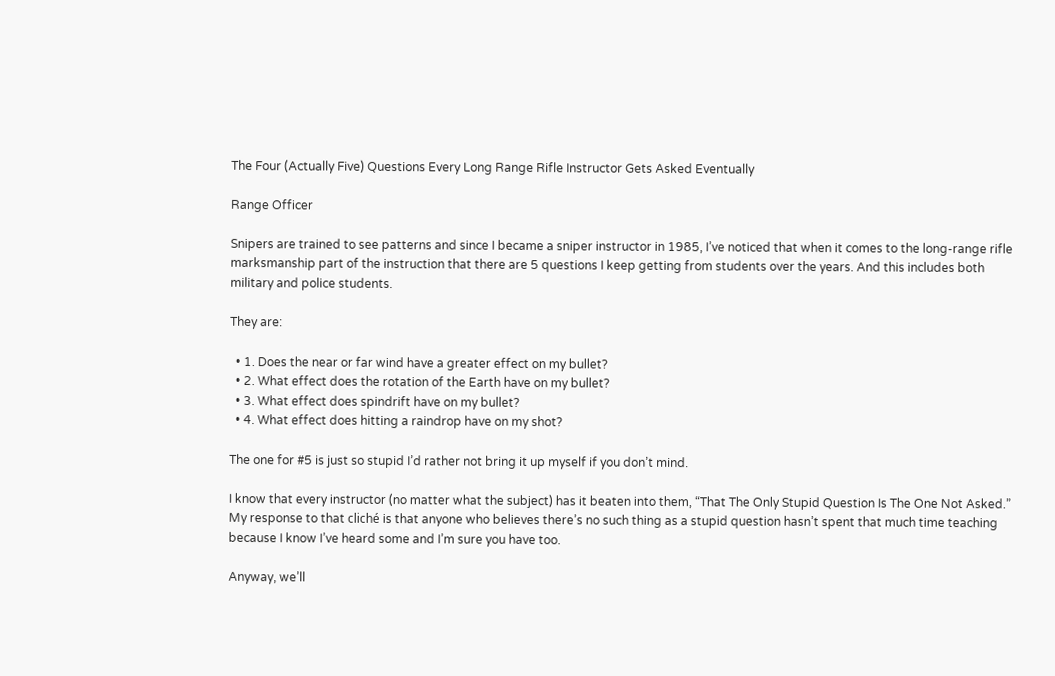The Four (Actually Five) Questions Every Long Range Rifle Instructor Gets Asked Eventually

Range Officer

Snipers are trained to see patterns and since I became a sniper instructor in 1985, I’ve noticed that when it comes to the long-range rifle marksmanship part of the instruction that there are 5 questions I keep getting from students over the years. And this includes both military and police students.

They are:

  • 1. Does the near or far wind have a greater effect on my bullet?
  • 2. What effect does the rotation of the Earth have on my bullet?
  • 3. What effect does spindrift have on my bullet?
  • 4. What effect does hitting a raindrop have on my shot?

The one for #5 is just so stupid I’d rather not bring it up myself if you don’t mind.

I know that every instructor (no matter what the subject) has it beaten into them, “That The Only Stupid Question Is The One Not Asked.” My response to that cliché is that anyone who believes there’s no such thing as a stupid question hasn’t spent that much time teaching because I know I’ve heard some and I’m sure you have too.

Anyway, we’ll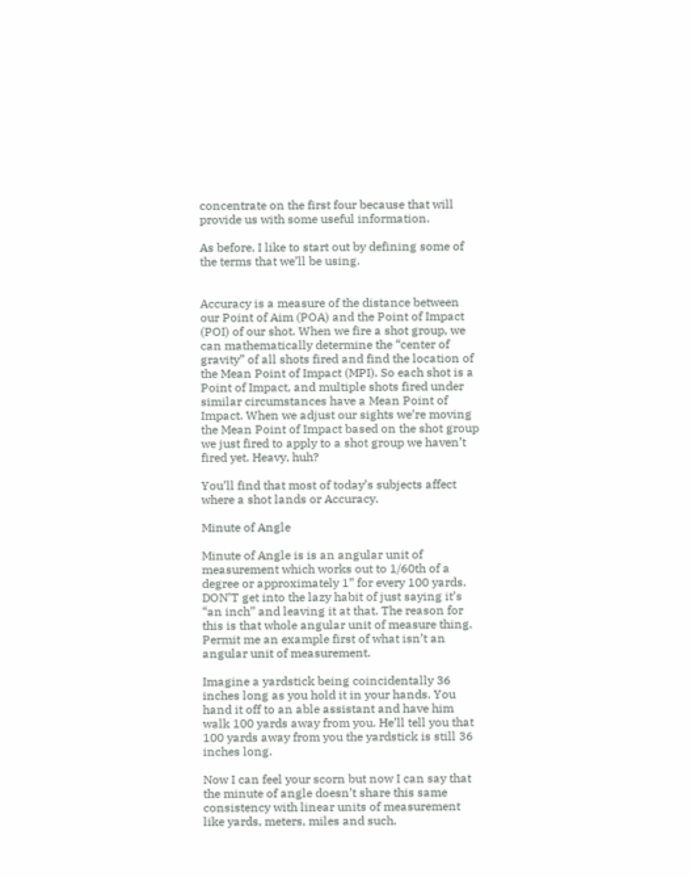concentrate on the first four because that will provide us with some useful information.

As before, I like to start out by defining some of the terms that we’ll be using.


Accuracy is a measure of the distance between our Point of Aim (POA) and the Point of Impact (POI) of our shot. When we fire a shot group, we can mathematically determine the “center of gravity” of all shots fired and find the location of the Mean Point of Impact (MPI). So each shot is a Point of Impact, and multiple shots fired under similar circumstances have a Mean Point of Impact. When we adjust our sights we’re moving the Mean Point of Impact based on the shot group we just fired to apply to a shot group we haven’t fired yet. Heavy, huh?

You’ll find that most of today’s subjects affect where a shot lands or Accuracy.

Minute of Angle

Minute of Angle is is an angular unit of measurement which works out to 1/60th of a degree or approximately 1” for every 100 yards. DON’T get into the lazy habit of just saying it’s “an inch” and leaving it at that. The reason for this is that whole angular unit of measure thing. Permit me an example first of what isn’t an angular unit of measurement.

Imagine a yardstick being coincidentally 36 inches long as you hold it in your hands. You hand it off to an able assistant and have him walk 100 yards away from you. He’ll tell you that 100 yards away from you the yardstick is still 36 inches long.

Now I can feel your scorn but now I can say that the minute of angle doesn’t share this same consistency with linear units of measurement like yards, meters, miles and such.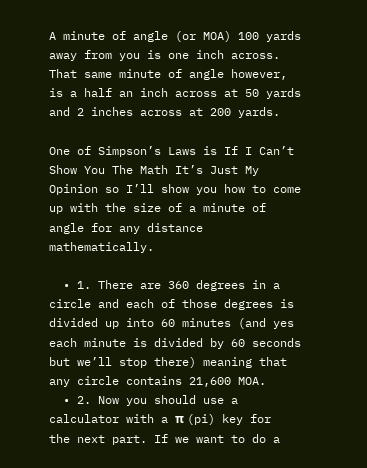A minute of angle (or MOA) 100 yards away from you is one inch across. That same minute of angle however, is a half an inch across at 50 yards and 2 inches across at 200 yards.

One of Simpson’s Laws is If I Can’t Show You The Math It’s Just My Opinion so I’ll show you how to come up with the size of a minute of angle for any distance mathematically.

  • 1. There are 360 degrees in a circle and each of those degrees is divided up into 60 minutes (and yes each minute is divided by 60 seconds but we’ll stop there) meaning that any circle contains 21,600 MOA.
  • 2. Now you should use a calculator with a π (pi) key for the next part. If we want to do a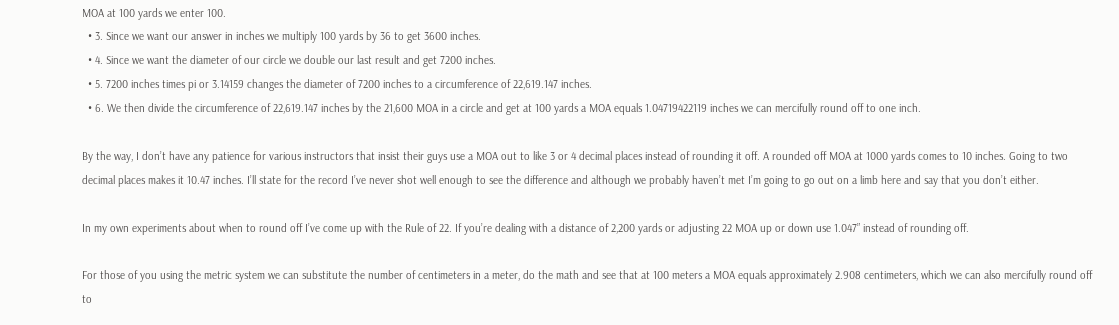MOA at 100 yards we enter 100.
  • 3. Since we want our answer in inches we multiply 100 yards by 36 to get 3600 inches.
  • 4. Since we want the diameter of our circle we double our last result and get 7200 inches.
  • 5. 7200 inches times pi or 3.14159 changes the diameter of 7200 inches to a circumference of 22,619.147 inches.
  • 6. We then divide the circumference of 22,619.147 inches by the 21,600 MOA in a circle and get at 100 yards a MOA equals 1.04719422119 inches we can mercifully round off to one inch.

By the way, I don’t have any patience for various instructors that insist their guys use a MOA out to like 3 or 4 decimal places instead of rounding it off. A rounded off MOA at 1000 yards comes to 10 inches. Going to two decimal places makes it 10.47 inches. I’ll state for the record I’ve never shot well enough to see the difference and although we probably haven’t met I’m going to go out on a limb here and say that you don’t either.

In my own experiments about when to round off I’ve come up with the Rule of 22. If you’re dealing with a distance of 2,200 yards or adjusting 22 MOA up or down use 1.047” instead of rounding off.

For those of you using the metric system we can substitute the number of centimeters in a meter, do the math and see that at 100 meters a MOA equals approximately 2.908 centimeters, which we can also mercifully round off to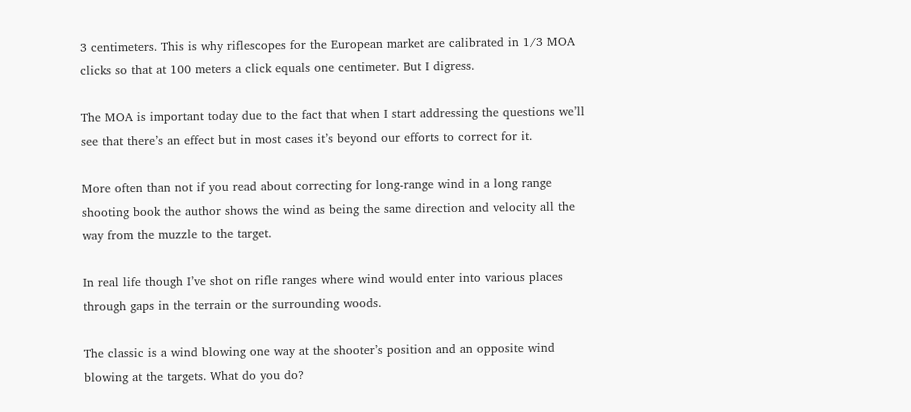3 centimeters. This is why riflescopes for the European market are calibrated in 1/3 MOA clicks so that at 100 meters a click equals one centimeter. But I digress.

The MOA is important today due to the fact that when I start addressing the questions we’ll see that there’s an effect but in most cases it’s beyond our efforts to correct for it.

More often than not if you read about correcting for long-range wind in a long range shooting book the author shows the wind as being the same direction and velocity all the way from the muzzle to the target.

In real life though I’ve shot on rifle ranges where wind would enter into various places through gaps in the terrain or the surrounding woods.

The classic is a wind blowing one way at the shooter’s position and an opposite wind blowing at the targets. What do you do?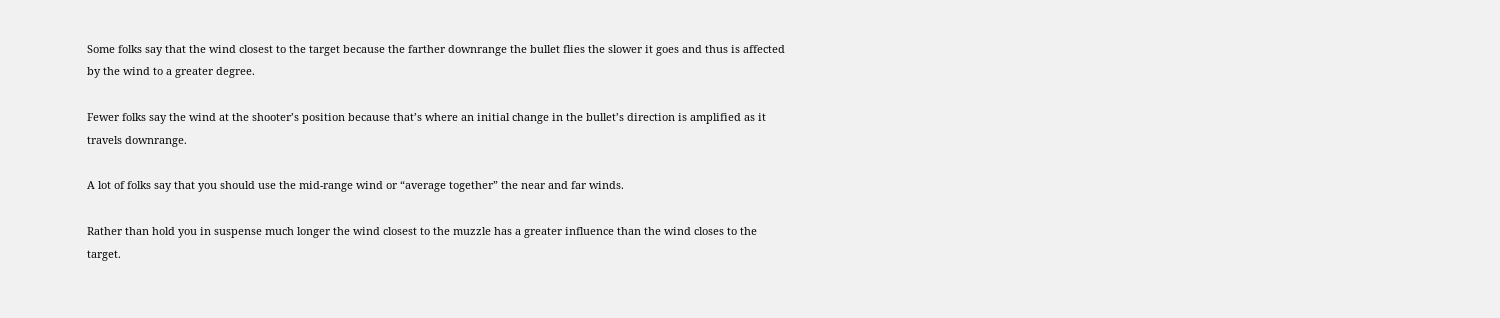Some folks say that the wind closest to the target because the farther downrange the bullet flies the slower it goes and thus is affected by the wind to a greater degree.

Fewer folks say the wind at the shooter’s position because that’s where an initial change in the bullet’s direction is amplified as it travels downrange.

A lot of folks say that you should use the mid-range wind or “average together” the near and far winds.

Rather than hold you in suspense much longer the wind closest to the muzzle has a greater influence than the wind closes to the target.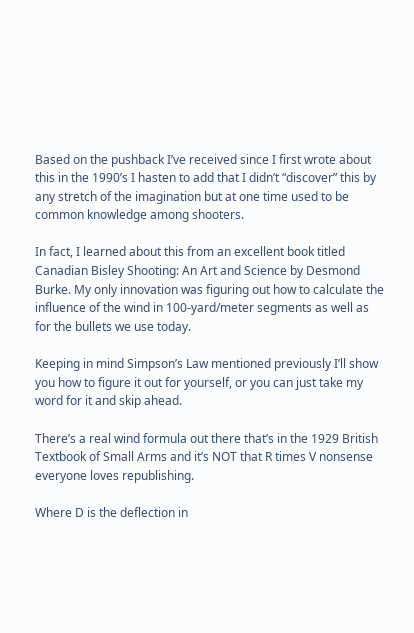Based on the pushback I’ve received since I first wrote about this in the 1990’s I hasten to add that I didn’t “discover” this by any stretch of the imagination but at one time used to be common knowledge among shooters.

In fact, I learned about this from an excellent book titled Canadian Bisley Shooting: An Art and Science by Desmond Burke. My only innovation was figuring out how to calculate the influence of the wind in 100-yard/meter segments as well as for the bullets we use today.

Keeping in mind Simpson’s Law mentioned previously I’ll show you how to figure it out for yourself, or you can just take my word for it and skip ahead.

There’s a real wind formula out there that’s in the 1929 British Textbook of Small Arms and it’s NOT that R times V nonsense everyone loves republishing.

Where D is the deflection in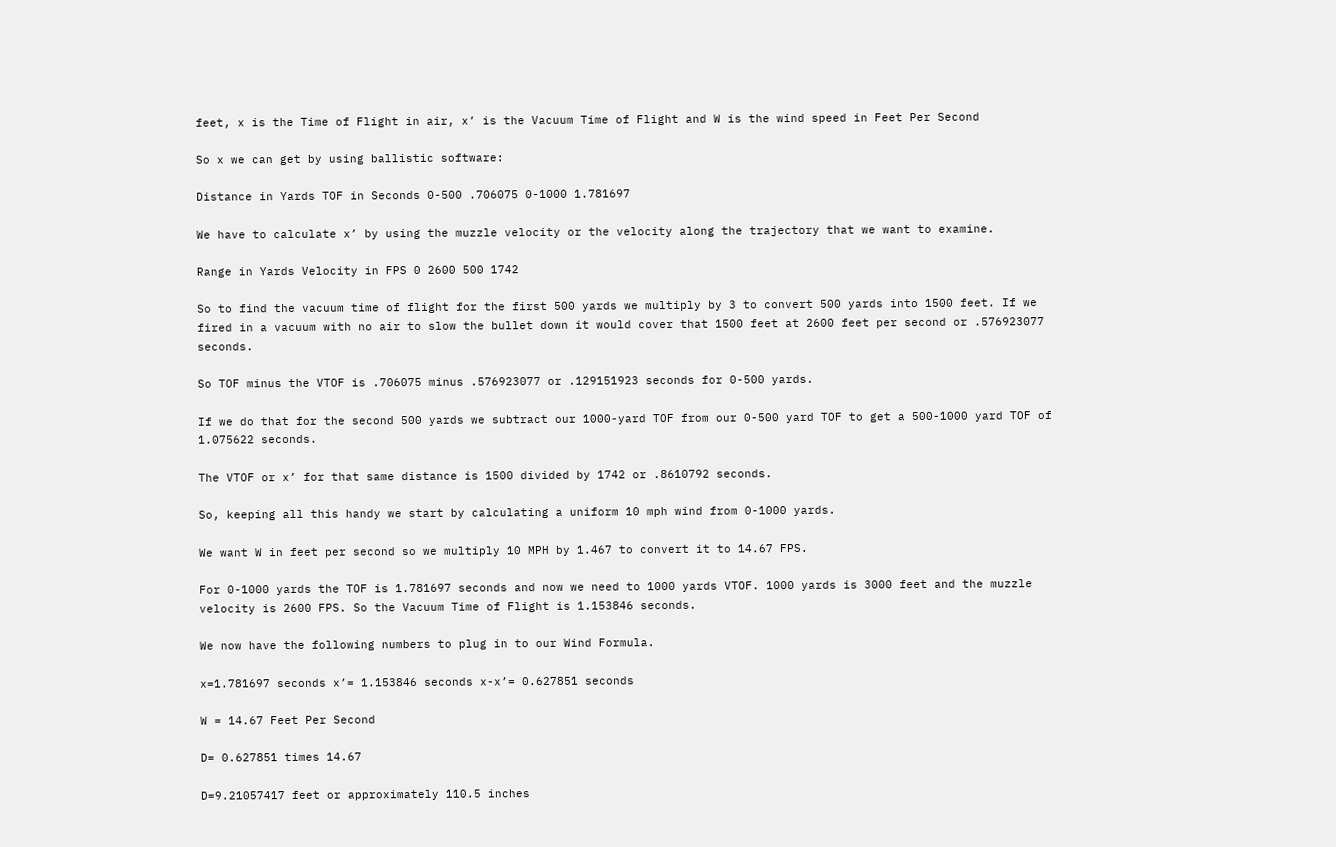feet, x is the Time of Flight in air, x’ is the Vacuum Time of Flight and W is the wind speed in Feet Per Second

So x we can get by using ballistic software:

Distance in Yards TOF in Seconds 0-500 .706075 0-1000 1.781697

We have to calculate x’ by using the muzzle velocity or the velocity along the trajectory that we want to examine.

Range in Yards Velocity in FPS 0 2600 500 1742

So to find the vacuum time of flight for the first 500 yards we multiply by 3 to convert 500 yards into 1500 feet. If we fired in a vacuum with no air to slow the bullet down it would cover that 1500 feet at 2600 feet per second or .576923077 seconds.

So TOF minus the VTOF is .706075 minus .576923077 or .129151923 seconds for 0-500 yards.

If we do that for the second 500 yards we subtract our 1000-yard TOF from our 0-500 yard TOF to get a 500-1000 yard TOF of 1.075622 seconds.

The VTOF or x’ for that same distance is 1500 divided by 1742 or .8610792 seconds.

So, keeping all this handy we start by calculating a uniform 10 mph wind from 0-1000 yards.

We want W in feet per second so we multiply 10 MPH by 1.467 to convert it to 14.67 FPS.

For 0-1000 yards the TOF is 1.781697 seconds and now we need to 1000 yards VTOF. 1000 yards is 3000 feet and the muzzle velocity is 2600 FPS. So the Vacuum Time of Flight is 1.153846 seconds.

We now have the following numbers to plug in to our Wind Formula.

x=1.781697 seconds x’= 1.153846 seconds x-x’= 0.627851 seconds

W = 14.67 Feet Per Second

D= 0.627851 times 14.67

D=9.21057417 feet or approximately 110.5 inches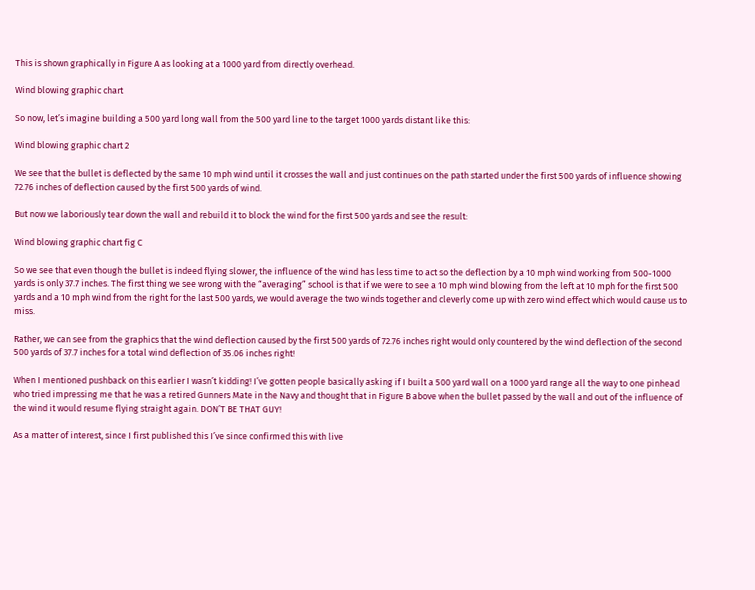This is shown graphically in Figure A as looking at a 1000 yard from directly overhead.

Wind blowing graphic chart

So now, let’s imagine building a 500 yard long wall from the 500 yard line to the target 1000 yards distant like this:

Wind blowing graphic chart 2

We see that the bullet is deflected by the same 10 mph wind until it crosses the wall and just continues on the path started under the first 500 yards of influence showing 72.76 inches of deflection caused by the first 500 yards of wind.

But now we laboriously tear down the wall and rebuild it to block the wind for the first 500 yards and see the result:

Wind blowing graphic chart fig C

So we see that even though the bullet is indeed flying slower, the influence of the wind has less time to act so the deflection by a 10 mph wind working from 500-1000 yards is only 37.7 inches. The first thing we see wrong with the “averaging” school is that if we were to see a 10 mph wind blowing from the left at 10 mph for the first 500 yards and a 10 mph wind from the right for the last 500 yards, we would average the two winds together and cleverly come up with zero wind effect which would cause us to miss.

Rather, we can see from the graphics that the wind deflection caused by the first 500 yards of 72.76 inches right would only countered by the wind deflection of the second 500 yards of 37.7 inches for a total wind deflection of 35.06 inches right!

When I mentioned pushback on this earlier I wasn’t kidding! I’ve gotten people basically asking if I built a 500 yard wall on a 1000 yard range all the way to one pinhead who tried impressing me that he was a retired Gunners Mate in the Navy and thought that in Figure B above when the bullet passed by the wall and out of the influence of the wind it would resume flying straight again. DON’T BE THAT GUY!

As a matter of interest, since I first published this I’ve since confirmed this with live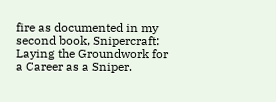fire as documented in my second book, Snipercraft: Laying the Groundwork for a Career as a Sniper.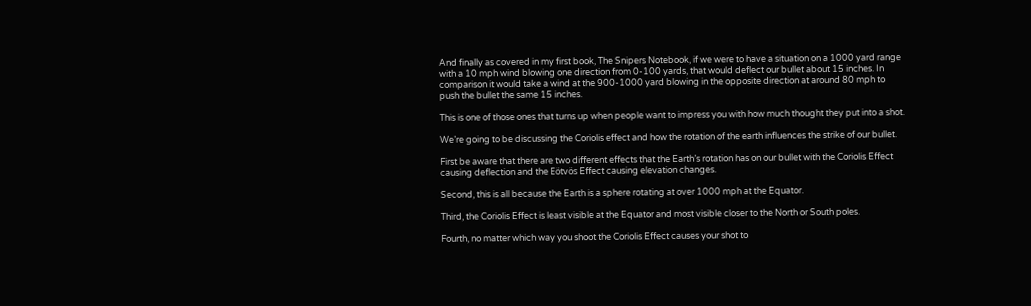And finally as covered in my first book, The Snipers Notebook, if we were to have a situation on a 1000 yard range with a 10 mph wind blowing one direction from 0-100 yards, that would deflect our bullet about 15 inches. In comparison it would take a wind at the 900-1000 yard blowing in the opposite direction at around 80 mph to push the bullet the same 15 inches.

This is one of those ones that turns up when people want to impress you with how much thought they put into a shot.

We’re going to be discussing the Coriolis effect and how the rotation of the earth influences the strike of our bullet.

First be aware that there are two different effects that the Earth’s rotation has on our bullet with the Coriolis Effect causing deflection and the Eötvös Effect causing elevation changes.

Second, this is all because the Earth is a sphere rotating at over 1000 mph at the Equator.

Third, the Coriolis Effect is least visible at the Equator and most visible closer to the North or South poles.

Fourth, no matter which way you shoot the Coriolis Effect causes your shot to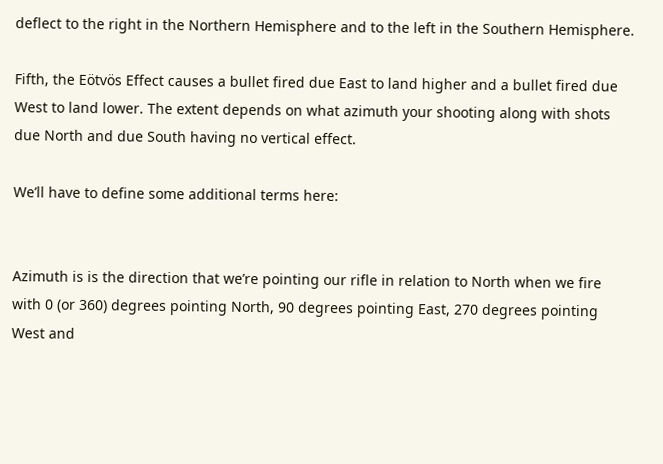deflect to the right in the Northern Hemisphere and to the left in the Southern Hemisphere.

Fifth, the Eötvös Effect causes a bullet fired due East to land higher and a bullet fired due West to land lower. The extent depends on what azimuth your shooting along with shots due North and due South having no vertical effect.

We’ll have to define some additional terms here:


Azimuth is is the direction that we’re pointing our rifle in relation to North when we fire with 0 (or 360) degrees pointing North, 90 degrees pointing East, 270 degrees pointing West and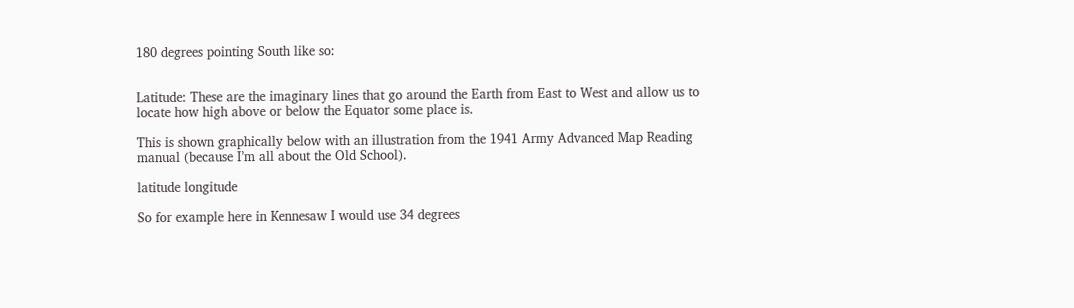180 degrees pointing South like so:


Latitude: These are the imaginary lines that go around the Earth from East to West and allow us to locate how high above or below the Equator some place is.

This is shown graphically below with an illustration from the 1941 Army Advanced Map Reading manual (because I’m all about the Old School).

latitude longitude

So for example here in Kennesaw I would use 34 degrees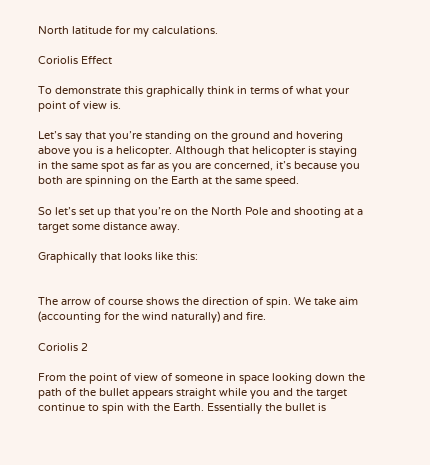North latitude for my calculations.

Coriolis Effect

To demonstrate this graphically think in terms of what your point of view is.

Let’s say that you’re standing on the ground and hovering above you is a helicopter. Although that helicopter is staying in the same spot as far as you are concerned, it’s because you both are spinning on the Earth at the same speed.

So let’s set up that you’re on the North Pole and shooting at a target some distance away.

Graphically that looks like this:


The arrow of course shows the direction of spin. We take aim (accounting for the wind naturally) and fire.

Coriolis 2

From the point of view of someone in space looking down the path of the bullet appears straight while you and the target continue to spin with the Earth. Essentially the bullet is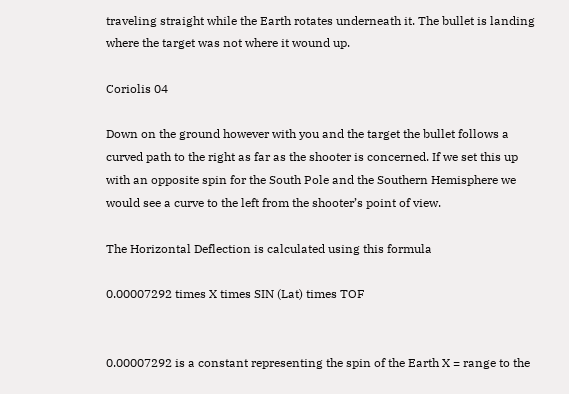traveling straight while the Earth rotates underneath it. The bullet is landing where the target was not where it wound up.

Coriolis 04

Down on the ground however with you and the target the bullet follows a curved path to the right as far as the shooter is concerned. If we set this up with an opposite spin for the South Pole and the Southern Hemisphere we would see a curve to the left from the shooter’s point of view.

The Horizontal Deflection is calculated using this formula

0.00007292 times X times SIN (Lat) times TOF


0.00007292 is a constant representing the spin of the Earth X = range to the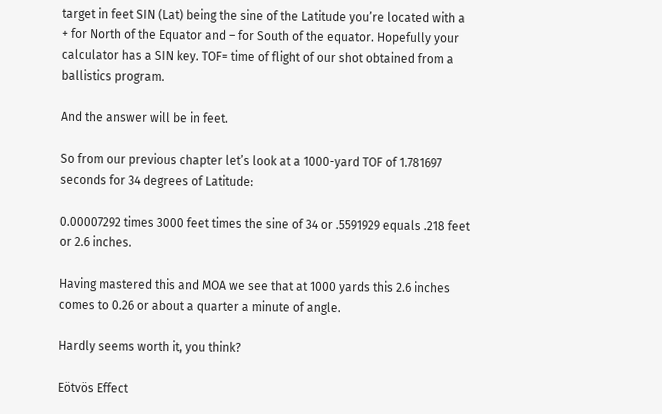target in feet SIN (Lat) being the sine of the Latitude you’re located with a + for North of the Equator and – for South of the equator. Hopefully your calculator has a SIN key. TOF= time of flight of our shot obtained from a ballistics program.

And the answer will be in feet.

So from our previous chapter let’s look at a 1000-yard TOF of 1.781697 seconds for 34 degrees of Latitude:

0.00007292 times 3000 feet times the sine of 34 or .5591929 equals .218 feet or 2.6 inches.

Having mastered this and MOA we see that at 1000 yards this 2.6 inches comes to 0.26 or about a quarter a minute of angle.

Hardly seems worth it, you think?

Eötvös Effect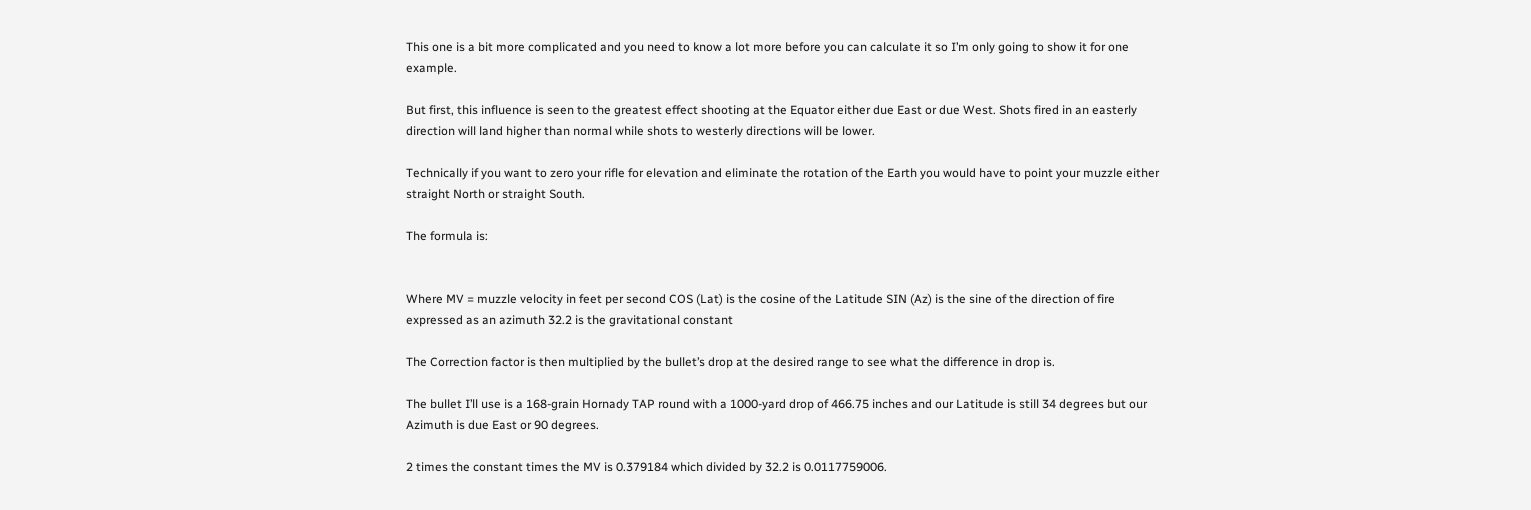This one is a bit more complicated and you need to know a lot more before you can calculate it so I’m only going to show it for one example.

But first, this influence is seen to the greatest effect shooting at the Equator either due East or due West. Shots fired in an easterly direction will land higher than normal while shots to westerly directions will be lower.

Technically if you want to zero your rifle for elevation and eliminate the rotation of the Earth you would have to point your muzzle either straight North or straight South.

The formula is:


Where MV = muzzle velocity in feet per second COS (Lat) is the cosine of the Latitude SIN (Az) is the sine of the direction of fire expressed as an azimuth 32.2 is the gravitational constant

The Correction factor is then multiplied by the bullet’s drop at the desired range to see what the difference in drop is.

The bullet I’ll use is a 168-grain Hornady TAP round with a 1000-yard drop of 466.75 inches and our Latitude is still 34 degrees but our Azimuth is due East or 90 degrees.

2 times the constant times the MV is 0.379184 which divided by 32.2 is 0.0117759006.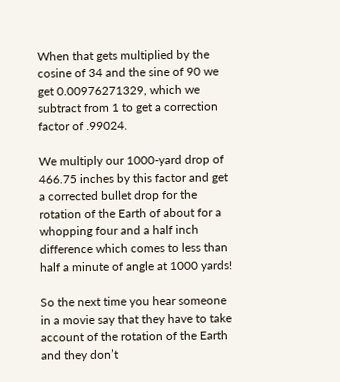When that gets multiplied by the cosine of 34 and the sine of 90 we get 0.00976271329, which we subtract from 1 to get a correction factor of .99024.

We multiply our 1000-yard drop of 466.75 inches by this factor and get a corrected bullet drop for the rotation of the Earth of about for a whopping four and a half inch difference which comes to less than half a minute of angle at 1000 yards!

So the next time you hear someone in a movie say that they have to take account of the rotation of the Earth and they don’t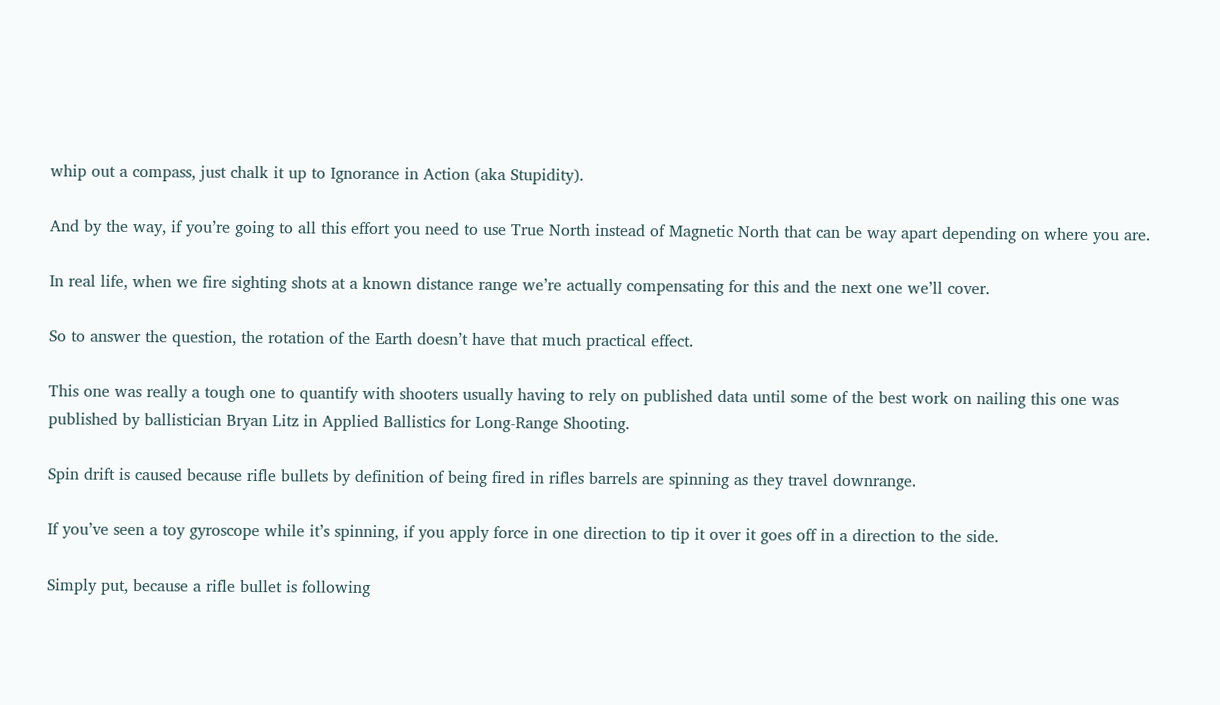whip out a compass, just chalk it up to Ignorance in Action (aka Stupidity).

And by the way, if you’re going to all this effort you need to use True North instead of Magnetic North that can be way apart depending on where you are.

In real life, when we fire sighting shots at a known distance range we’re actually compensating for this and the next one we’ll cover.

So to answer the question, the rotation of the Earth doesn’t have that much practical effect.

This one was really a tough one to quantify with shooters usually having to rely on published data until some of the best work on nailing this one was published by ballistician Bryan Litz in Applied Ballistics for Long-Range Shooting.

Spin drift is caused because rifle bullets by definition of being fired in rifles barrels are spinning as they travel downrange.

If you’ve seen a toy gyroscope while it’s spinning, if you apply force in one direction to tip it over it goes off in a direction to the side.

Simply put, because a rifle bullet is following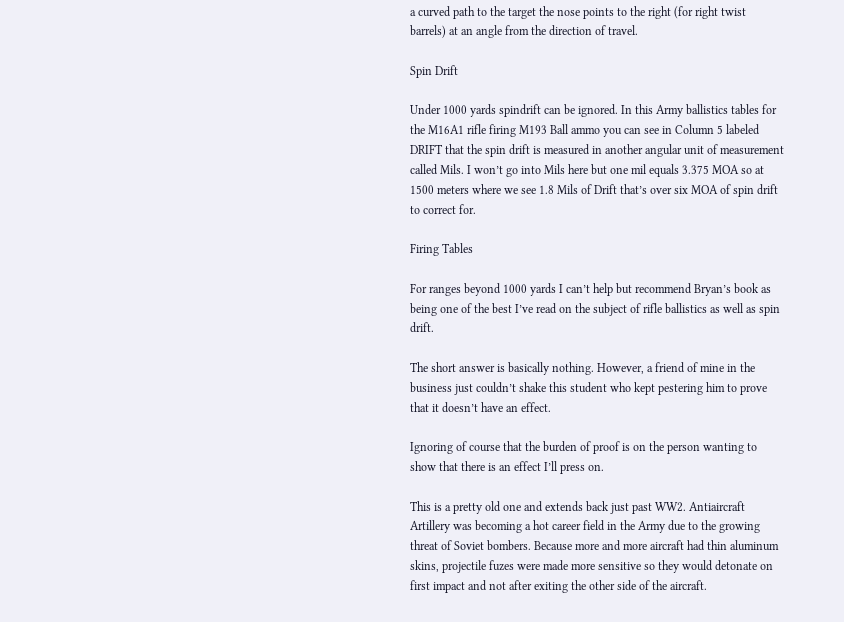a curved path to the target the nose points to the right (for right twist barrels) at an angle from the direction of travel.

Spin Drift

Under 1000 yards spindrift can be ignored. In this Army ballistics tables for the M16A1 rifle firing M193 Ball ammo you can see in Column 5 labeled DRIFT that the spin drift is measured in another angular unit of measurement called Mils. I won’t go into Mils here but one mil equals 3.375 MOA so at 1500 meters where we see 1.8 Mils of Drift that’s over six MOA of spin drift to correct for.

Firing Tables

For ranges beyond 1000 yards I can’t help but recommend Bryan’s book as being one of the best I’ve read on the subject of rifle ballistics as well as spin drift.

The short answer is basically nothing. However, a friend of mine in the business just couldn’t shake this student who kept pestering him to prove that it doesn’t have an effect.

Ignoring of course that the burden of proof is on the person wanting to show that there is an effect I’ll press on.

This is a pretty old one and extends back just past WW2. Antiaircraft Artillery was becoming a hot career field in the Army due to the growing threat of Soviet bombers. Because more and more aircraft had thin aluminum skins, projectile fuzes were made more sensitive so they would detonate on first impact and not after exiting the other side of the aircraft.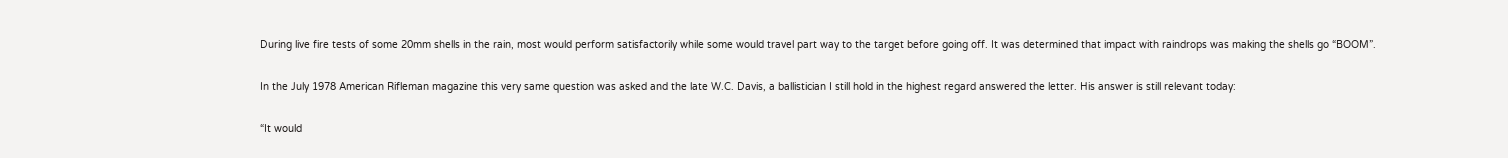During live fire tests of some 20mm shells in the rain, most would perform satisfactorily while some would travel part way to the target before going off. It was determined that impact with raindrops was making the shells go “BOOM”.

In the July 1978 American Rifleman magazine this very same question was asked and the late W.C. Davis, a ballistician I still hold in the highest regard answered the letter. His answer is still relevant today:

“It would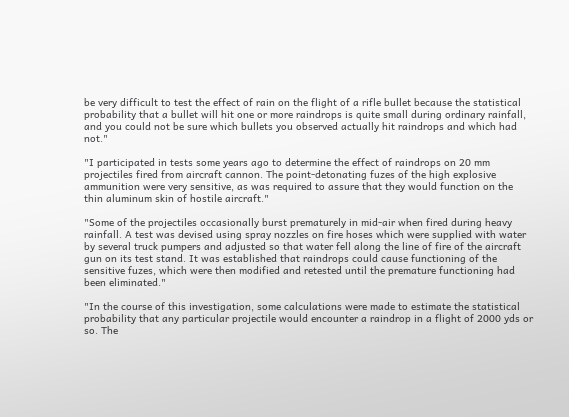be very difficult to test the effect of rain on the flight of a rifle bullet because the statistical probability that a bullet will hit one or more raindrops is quite small during ordinary rainfall, and you could not be sure which bullets you observed actually hit raindrops and which had not."

"I participated in tests some years ago to determine the effect of raindrops on 20 mm projectiles fired from aircraft cannon. The point-detonating fuzes of the high explosive ammunition were very sensitive, as was required to assure that they would function on the thin aluminum skin of hostile aircraft."

"Some of the projectiles occasionally burst prematurely in mid-air when fired during heavy rainfall. A test was devised using spray nozzles on fire hoses which were supplied with water by several truck pumpers and adjusted so that water fell along the line of fire of the aircraft gun on its test stand. It was established that raindrops could cause functioning of the sensitive fuzes, which were then modified and retested until the premature functioning had been eliminated."

"In the course of this investigation, some calculations were made to estimate the statistical probability that any particular projectile would encounter a raindrop in a flight of 2000 yds or so. The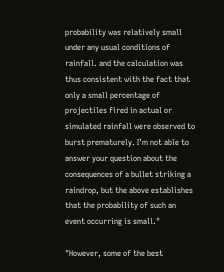probability was relatively small under any usual conditions of rainfall. and the calculation was thus consistent with the fact that only a small percentage of projectiles fired in actual or simulated rainfall were observed to burst prematurely. I’m not able to answer your question about the consequences of a bullet striking a raindrop, but the above establishes that the probability of such an event occurring is small."

"However, some of the best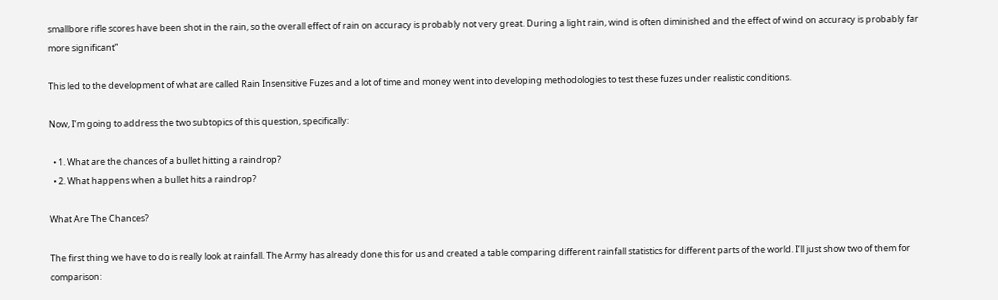smallbore rifle scores have been shot in the rain, so the overall effect of rain on accuracy is probably not very great. During a light rain, wind is often diminished and the effect of wind on accuracy is probably far more significant”

This led to the development of what are called Rain Insensitive Fuzes and a lot of time and money went into developing methodologies to test these fuzes under realistic conditions.

Now, I’m going to address the two subtopics of this question, specifically:

  • 1. What are the chances of a bullet hitting a raindrop?
  • 2. What happens when a bullet hits a raindrop?

What Are The Chances?

The first thing we have to do is really look at rainfall. The Army has already done this for us and created a table comparing different rainfall statistics for different parts of the world. I’ll just show two of them for comparison: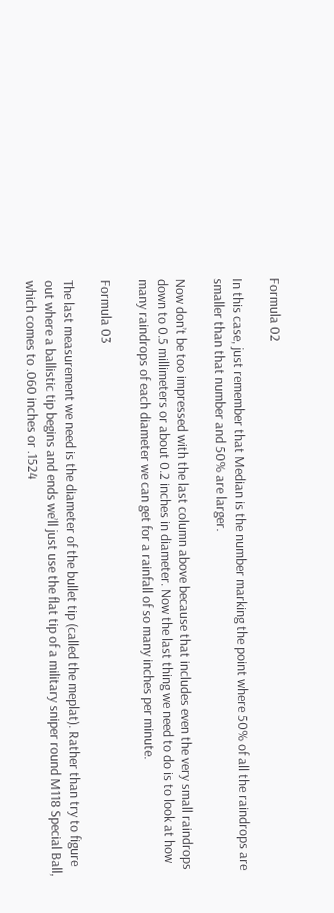Formula 02

In this case, just remember that Median is the number marking the point where 50% of all the raindrops are smaller than that number and 50% are larger.

Now don’t be too impressed with the last column above because that includes even the very small raindrops down to 0.5 millimeters or about 0.2 inches in diameter. Now the last thing we need to do is to look at how many raindrops of each diameter we can get for a rainfall of so many inches per minute.

Formula 03

The last measurement we need is the diameter of the bullet tip (called the meplat). Rather than try to figure out where a ballistic tip begins and ends we’ll just use the flat tip of a military sniper round M118 Special Ball, which comes to .060 inches or .1524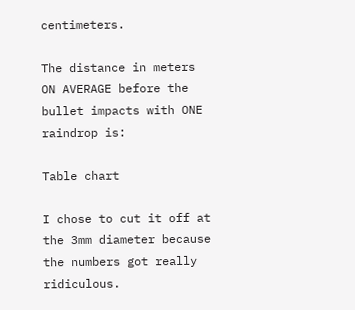centimeters.

The distance in meters ON AVERAGE before the bullet impacts with ONE raindrop is:

Table chart

I chose to cut it off at the 3mm diameter because the numbers got really ridiculous.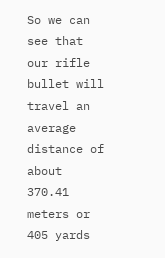So we can see that our rifle bullet will travel an average distance of about 370.41 meters or 405 yards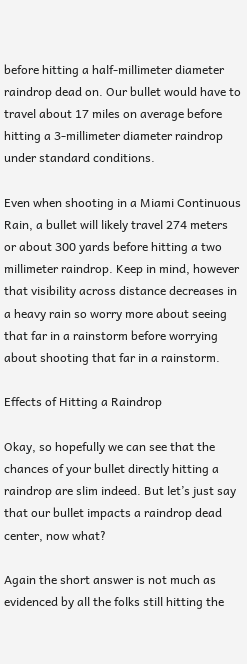before hitting a half-millimeter diameter raindrop dead on. Our bullet would have to travel about 17 miles on average before hitting a 3-millimeter diameter raindrop under standard conditions.

Even when shooting in a Miami Continuous Rain, a bullet will likely travel 274 meters or about 300 yards before hitting a two millimeter raindrop. Keep in mind, however that visibility across distance decreases in a heavy rain so worry more about seeing that far in a rainstorm before worrying about shooting that far in a rainstorm.

Effects of Hitting a Raindrop

Okay, so hopefully we can see that the chances of your bullet directly hitting a raindrop are slim indeed. But let’s just say that our bullet impacts a raindrop dead center, now what?

Again the short answer is not much as evidenced by all the folks still hitting the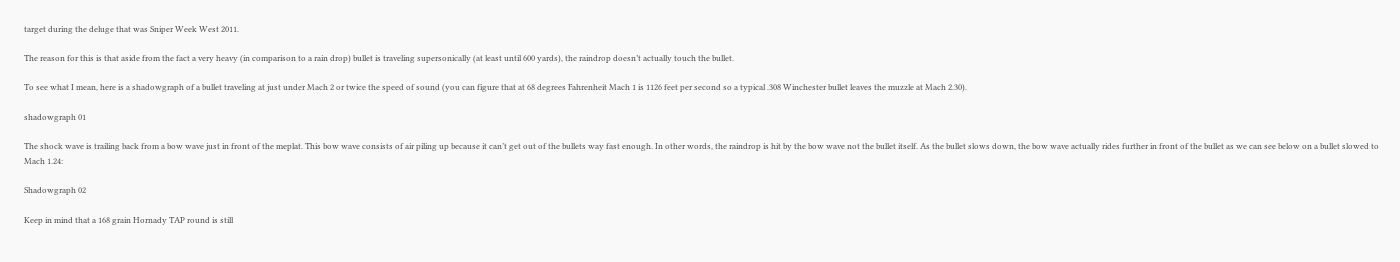target during the deluge that was Sniper Week West 2011.

The reason for this is that aside from the fact a very heavy (in comparison to a rain drop) bullet is traveling supersonically (at least until 600 yards), the raindrop doesn’t actually touch the bullet.

To see what I mean, here is a shadowgraph of a bullet traveling at just under Mach 2 or twice the speed of sound (you can figure that at 68 degrees Fahrenheit Mach 1 is 1126 feet per second so a typical .308 Winchester bullet leaves the muzzle at Mach 2.30).

shadowgraph 01

The shock wave is trailing back from a bow wave just in front of the meplat. This bow wave consists of air piling up because it can’t get out of the bullets way fast enough. In other words, the raindrop is hit by the bow wave not the bullet itself. As the bullet slows down, the bow wave actually rides further in front of the bullet as we can see below on a bullet slowed to Mach 1.24:

Shadowgraph 02

Keep in mind that a 168 grain Hornady TAP round is still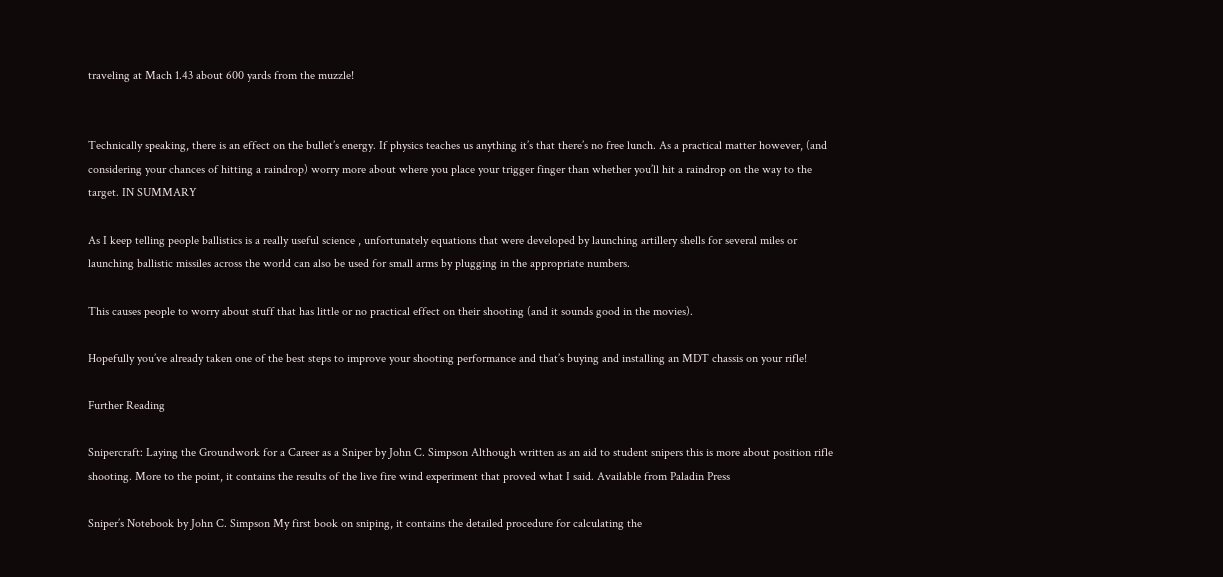traveling at Mach 1.43 about 600 yards from the muzzle!


Technically speaking, there is an effect on the bullet’s energy. If physics teaches us anything it’s that there’s no free lunch. As a practical matter however, (and considering your chances of hitting a raindrop) worry more about where you place your trigger finger than whether you’ll hit a raindrop on the way to the target. IN SUMMARY

As I keep telling people ballistics is a really useful science , unfortunately equations that were developed by launching artillery shells for several miles or launching ballistic missiles across the world can also be used for small arms by plugging in the appropriate numbers.

This causes people to worry about stuff that has little or no practical effect on their shooting (and it sounds good in the movies).

Hopefully you’ve already taken one of the best steps to improve your shooting performance and that’s buying and installing an MDT chassis on your rifle!

Further Reading

Snipercraft: Laying the Groundwork for a Career as a Sniper by John C. Simpson Although written as an aid to student snipers this is more about position rifle shooting. More to the point, it contains the results of the live fire wind experiment that proved what I said. Available from Paladin Press

Sniper’s Notebook by John C. Simpson My first book on sniping, it contains the detailed procedure for calculating the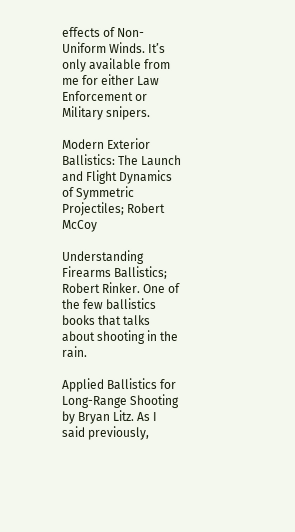effects of Non-Uniform Winds. It’s only available from me for either Law Enforcement or Military snipers.

Modern Exterior Ballistics: The Launch and Flight Dynamics of Symmetric Projectiles; Robert McCoy

Understanding Firearms Ballistics; Robert Rinker. One of the few ballistics books that talks about shooting in the rain.

Applied Ballistics for Long-Range Shooting by Bryan Litz. As I said previously,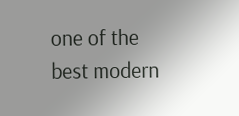one of the best modern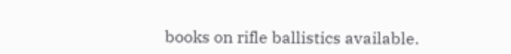books on rifle ballistics available.